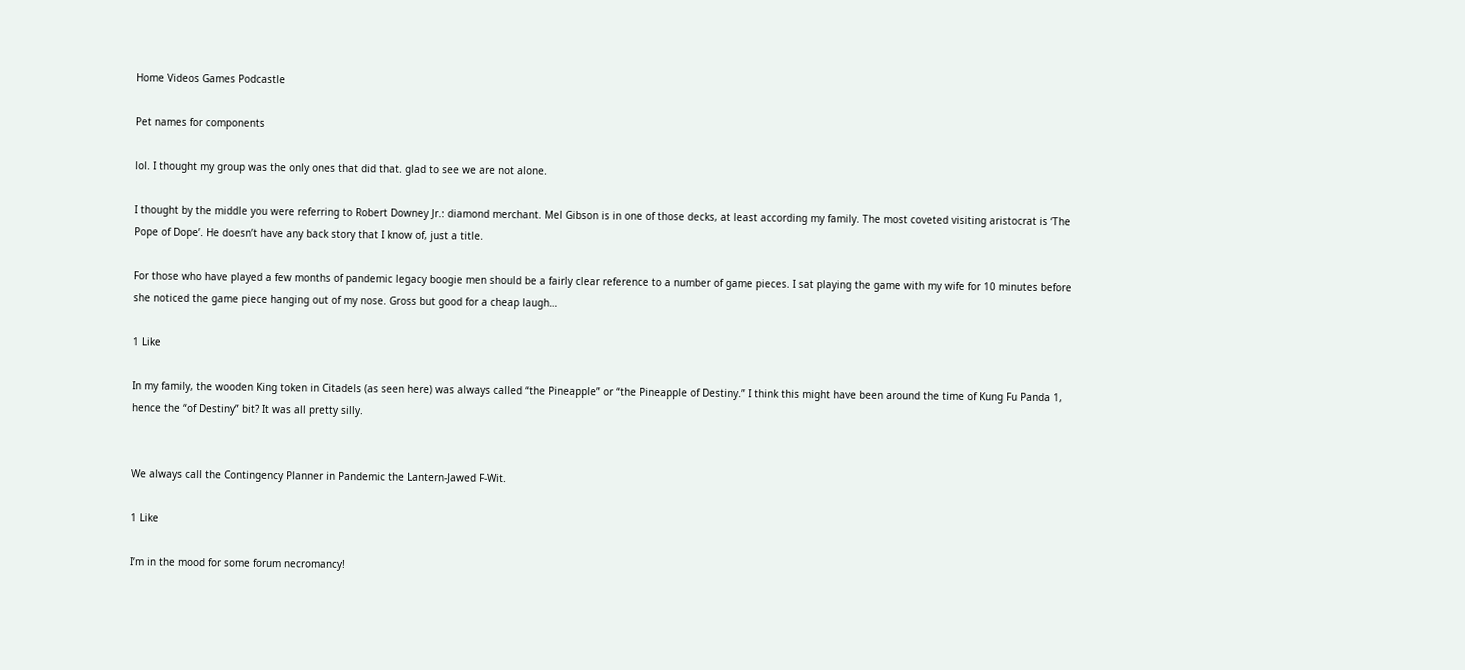Home Videos Games Podcastle

Pet names for components

lol. I thought my group was the only ones that did that. glad to see we are not alone.

I thought by the middle you were referring to Robert Downey Jr.: diamond merchant. Mel Gibson is in one of those decks, at least according my family. The most coveted visiting aristocrat is ‘The Pope of Dope’. He doesn’t have any back story that I know of, just a title.

For those who have played a few months of pandemic legacy boogie men should be a fairly clear reference to a number of game pieces. I sat playing the game with my wife for 10 minutes before she noticed the game piece hanging out of my nose. Gross but good for a cheap laugh…

1 Like

In my family, the wooden King token in Citadels (as seen here) was always called “the Pineapple” or “the Pineapple of Destiny.” I think this might have been around the time of Kung Fu Panda 1, hence the “of Destiny” bit? It was all pretty silly.


We always call the Contingency Planner in Pandemic the Lantern-Jawed F-Wit.

1 Like

I’m in the mood for some forum necromancy!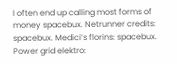I often end up calling most forms of money spacebux. Netrunner credits: spacebux. Medici’s florins: spacebux. Power grid elektro: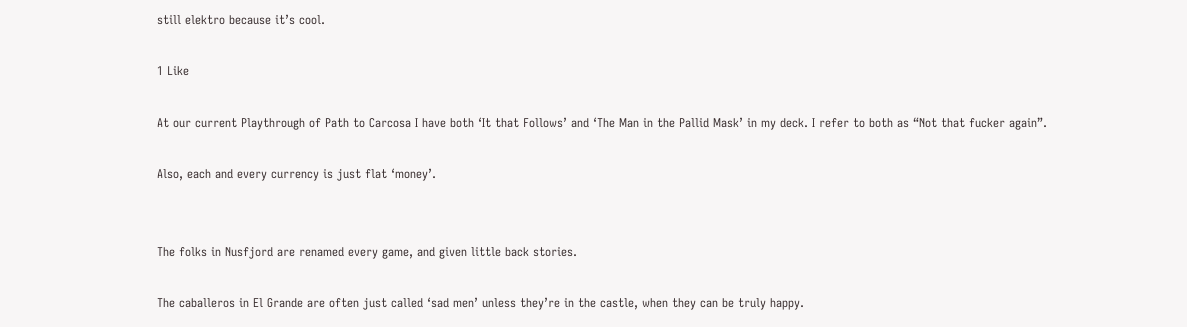still elektro because it’s cool.

1 Like

At our current Playthrough of Path to Carcosa I have both ‘It that Follows’ and ‘The Man in the Pallid Mask’ in my deck. I refer to both as “Not that fucker again”.

Also, each and every currency is just flat ‘money’.


The folks in Nusfjord are renamed every game, and given little back stories.

The caballeros in El Grande are often just called ‘sad men’ unless they’re in the castle, when they can be truly happy.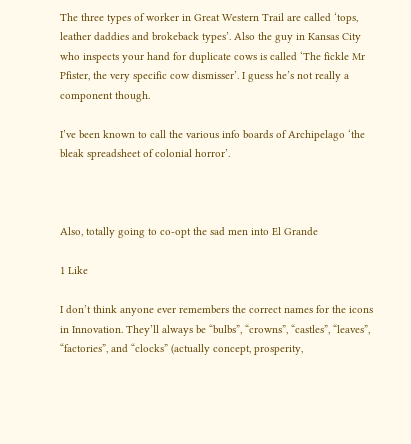The three types of worker in Great Western Trail are called ‘tops, leather daddies and brokeback types’. Also the guy in Kansas City who inspects your hand for duplicate cows is called ‘The fickle Mr Pfister, the very specific cow dismisser’. I guess he’s not really a component though.

I’ve been known to call the various info boards of Archipelago ‘the bleak spreadsheet of colonial horror’.



Also, totally going to co-opt the sad men into El Grande

1 Like

I don’t think anyone ever remembers the correct names for the icons in Innovation. They’ll always be “bulbs”, “crowns”, “castles”, “leaves”, “factories”, and “clocks” (actually concept, prosperity,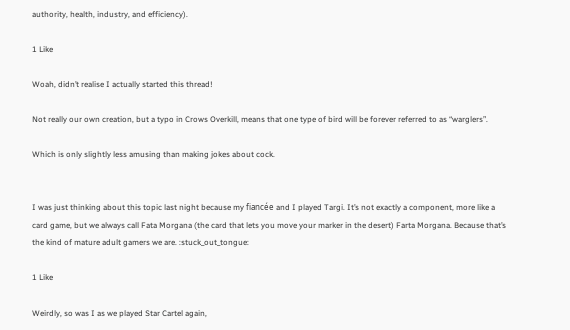authority, health, industry, and efficiency).

1 Like

Woah, didn’t realise I actually started this thread!

Not really our own creation, but a typo in Crows Overkill, means that one type of bird will be forever referred to as “warglers”.

Which is only slightly less amusing than making jokes about cock.


I was just thinking about this topic last night because my fiancée and I played Targi. It’s not exactly a component, more like a card game, but we always call Fata Morgana (the card that lets you move your marker in the desert) Farta Morgana. Because that’s the kind of mature adult gamers we are. :stuck_out_tongue:

1 Like

Weirdly, so was I as we played Star Cartel again,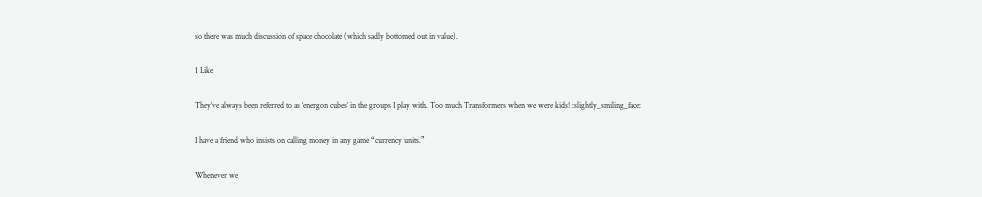so there was much discussion of space chocolate (which sadly bottomed out in value).

1 Like

They’ve always been referred to as ‘energon cubes’ in the groups I play with. Too much Transformers when we were kids! :slightly_smiling_face:

I have a friend who insists on calling money in any game “currency units.”

Whenever we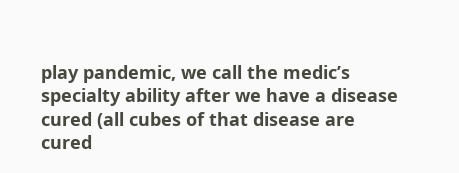play pandemic, we call the medic’s specialty ability after we have a disease cured (all cubes of that disease are cured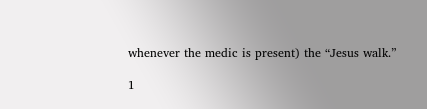whenever the medic is present) the “Jesus walk.”

1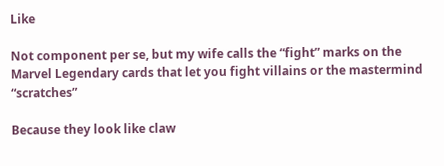Like

Not component per se, but my wife calls the “fight” marks on the Marvel Legendary cards that let you fight villains or the mastermind “scratches”

Because they look like claw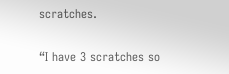scratches.

“I have 3 scratches so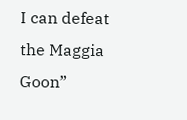I can defeat the Maggia Goon”